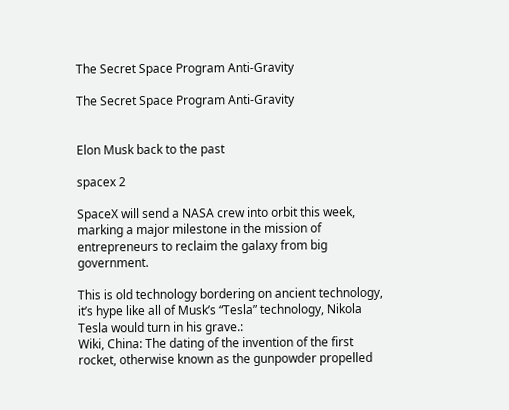The Secret Space Program Anti-Gravity

The Secret Space Program Anti-Gravity


Elon Musk back to the past

spacex 2

SpaceX will send a NASA crew into orbit this week, marking a major milestone in the mission of entrepreneurs to reclaim the galaxy from big government.

This is old technology bordering on ancient technology, it’s hype like all of Musk’s “Tesla” technology, Nikola Tesla would turn in his grave.:
Wiki, China: The dating of the invention of the first rocket, otherwise known as the gunpowder propelled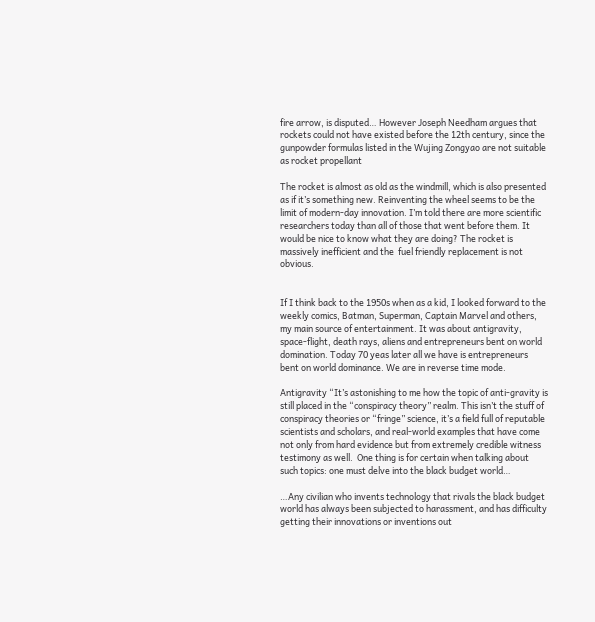fire arrow, is disputed… However Joseph Needham argues that rockets could not have existed before the 12th century, since the gunpowder formulas listed in the Wujing Zongyao are not suitable as rocket propellant

The rocket is almost as old as the windmill, which is also presented as if it’s something new. Reinventing the wheel seems to be the limit of modern-day innovation. I’m told there are more scientific researchers today than all of those that went before them. It would be nice to know what they are doing? The rocket is massively inefficient and the  fuel friendly replacement is not obvious.


If I think back to the 1950s when as a kid, I looked forward to the weekly comics, Batman, Superman, Captain Marvel and others, my main source of entertainment. It was about antigravity, space-flight, death rays, aliens and entrepreneurs bent on world domination. Today 70 yeas later all we have is entrepreneurs bent on world dominance. We are in reverse time mode.

Antigravity “It’s astonishing to me how the topic of anti-gravity is still placed in the “conspiracy theory” realm. This isn’t the stuff of conspiracy theories or “fringe” science, it’s a field full of reputable scientists and scholars, and real-world examples that have come not only from hard evidence but from extremely credible witness testimony as well.  One thing is for certain when talking about such topics: one must delve into the black budget world…

…Any civilian who invents technology that rivals the black budget world has always been subjected to harassment, and has difficulty getting their innovations or inventions out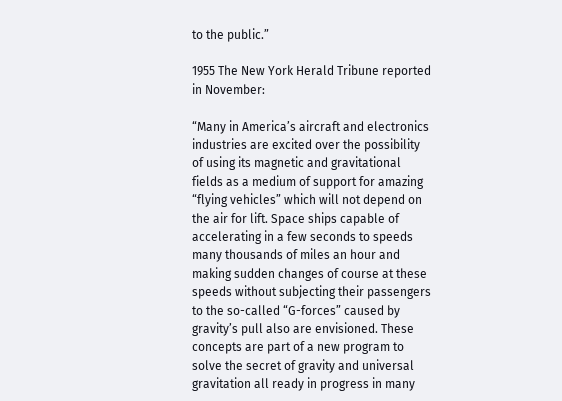to the public.”

1955 The New York Herald Tribune reported in November:

“Many in America’s aircraft and electronics industries are excited over the possibility of using its magnetic and gravitational fields as a medium of support for amazing “flying vehicles” which will not depend on the air for lift. Space ships capable of accelerating in a few seconds to speeds many thousands of miles an hour and making sudden changes of course at these speeds without subjecting their passengers to the so-called “G-forces” caused by gravity’s pull also are envisioned. These concepts are part of a new program to solve the secret of gravity and universal gravitation all ready in progress in many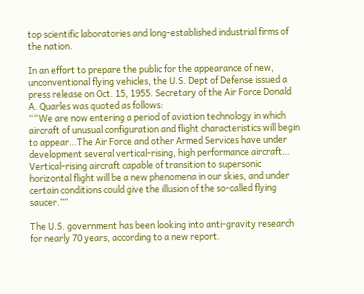top scientific laboratories and long-established industrial firms of the nation.

In an effort to prepare the public for the appearance of new, unconventional flying vehicles, the U.S. Dept of Defense issued a press release on Oct. 15, 1955. Secretary of the Air Force Donald A. Quarles was quoted as follows:
““We are now entering a period of aviation technology in which aircraft of unusual configuration and flight characteristics will begin to appear…The Air Force and other Armed Services have under development several vertical-rising, high performance aircraft… Vertical-rising aircraft capable of transition to supersonic horizontal flight will be a new phenomena in our skies, and under certain conditions could give the illusion of the so-called flying saucer.””

The U.S. government has been looking into anti-gravity research for nearly 70 years, according to a new report.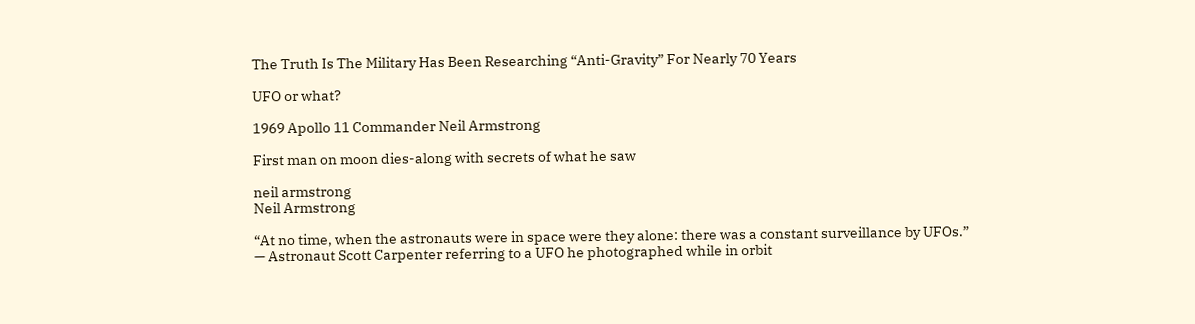The Truth Is The Military Has Been Researching “Anti-Gravity” For Nearly 70 Years

UFO or what?

1969 Apollo 11 Commander Neil Armstrong

First man on moon dies-along with secrets of what he saw

neil armstrong
Neil Armstrong

“At no time, when the astronauts were in space were they alone: there was a constant surveillance by UFOs.” — Astronaut Scott Carpenter referring to a UFO he photographed while in orbit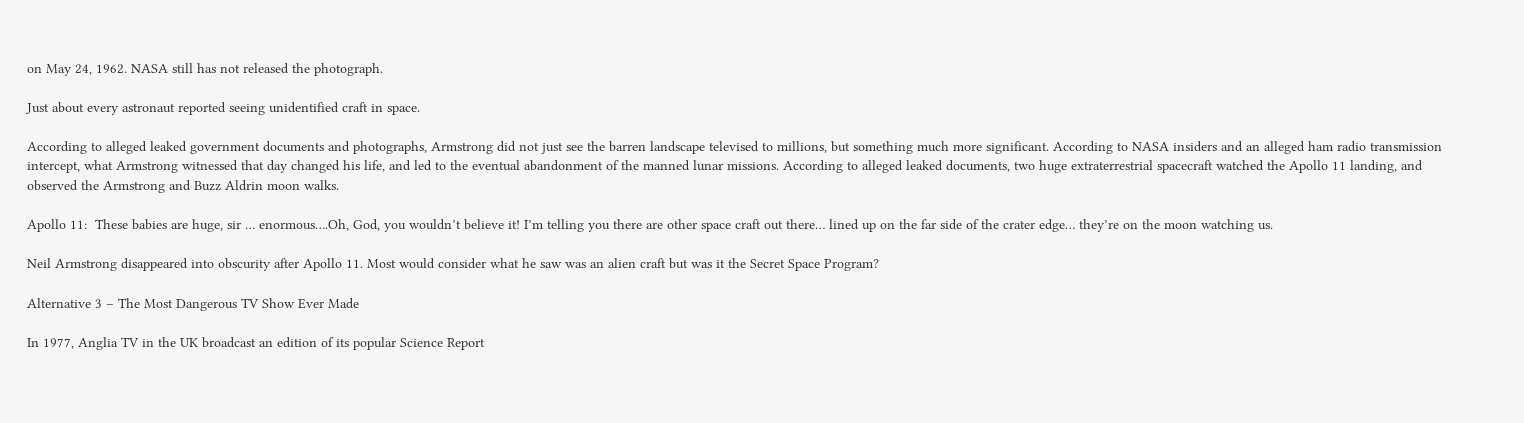on May 24, 1962. NASA still has not released the photograph.

Just about every astronaut reported seeing unidentified craft in space.

According to alleged leaked government documents and photographs, Armstrong did not just see the barren landscape televised to millions, but something much more significant. According to NASA insiders and an alleged ham radio transmission intercept, what Armstrong witnessed that day changed his life, and led to the eventual abandonment of the manned lunar missions. According to alleged leaked documents, two huge extraterrestrial spacecraft watched the Apollo 11 landing, and observed the Armstrong and Buzz Aldrin moon walks.

Apollo 11:  These babies are huge, sir … enormous….Oh, God, you wouldn’t believe it! I’m telling you there are other space craft out there… lined up on the far side of the crater edge… they’re on the moon watching us.

Neil Armstrong disappeared into obscurity after Apollo 11. Most would consider what he saw was an alien craft but was it the Secret Space Program?

Alternative 3 – The Most Dangerous TV Show Ever Made

In 1977, Anglia TV in the UK broadcast an edition of its popular Science Report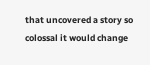that uncovered a story so colossal it would change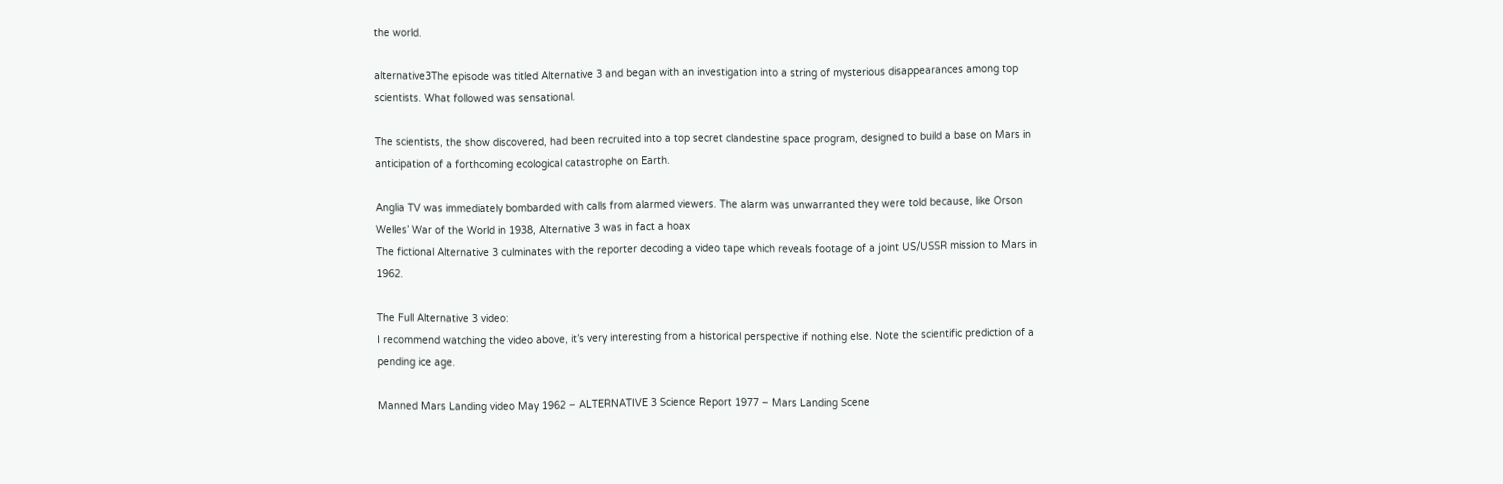the world.

alternative3The episode was titled Alternative 3 and began with an investigation into a string of mysterious disappearances among top scientists. What followed was sensational.

The scientists, the show discovered, had been recruited into a top secret clandestine space program, designed to build a base on Mars in anticipation of a forthcoming ecological catastrophe on Earth.

Anglia TV was immediately bombarded with calls from alarmed viewers. The alarm was unwarranted they were told because, like Orson Welles’ War of the World in 1938, Alternative 3 was in fact a hoax
The fictional Alternative 3 culminates with the reporter decoding a video tape which reveals footage of a joint US/USSR mission to Mars in 1962.

The Full Alternative 3 video:
I recommend watching the video above, it’s very interesting from a historical perspective if nothing else. Note the scientific prediction of a pending ice age.

Manned Mars Landing video May 1962 – ALTERNATIVE 3 Science Report 1977 – Mars Landing Scene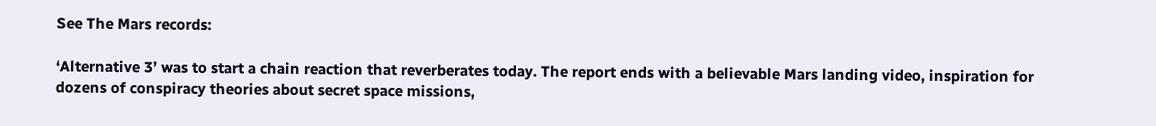See The Mars records:

‘Alternative 3’ was to start a chain reaction that reverberates today. The report ends with a believable Mars landing video, inspiration for dozens of conspiracy theories about secret space missions,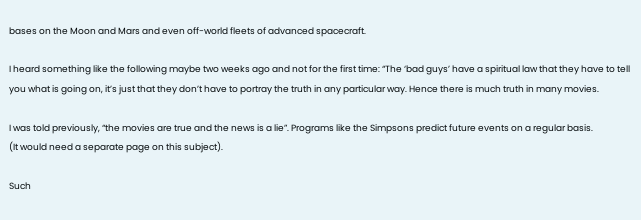bases on the Moon and Mars and even off-world fleets of advanced spacecraft.

I heard something like the following maybe two weeks ago and not for the first time: “The ‘bad guys’ have a spiritual law that they have to tell you what is going on, it’s just that they don’t have to portray the truth in any particular way. Hence there is much truth in many movies.

I was told previously, “the movies are true and the news is a lie”. Programs like the Simpsons predict future events on a regular basis.
(It would need a separate page on this subject).

Such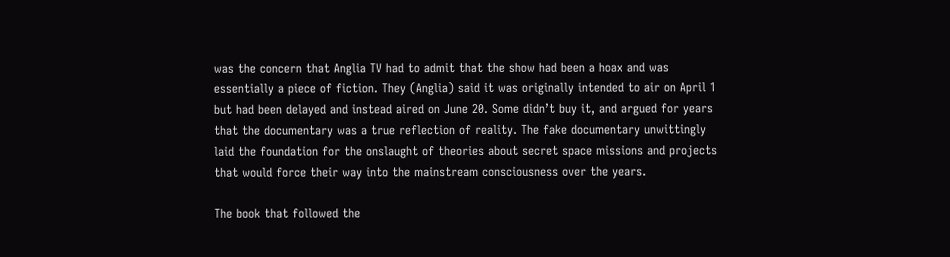was the concern that Anglia TV had to admit that the show had been a hoax and was essentially a piece of fiction. They (Anglia) said it was originally intended to air on April 1 but had been delayed and instead aired on June 20. Some didn’t buy it, and argued for years that the documentary was a true reflection of reality. The fake documentary unwittingly laid the foundation for the onslaught of theories about secret space missions and projects that would force their way into the mainstream consciousness over the years.

The book that followed the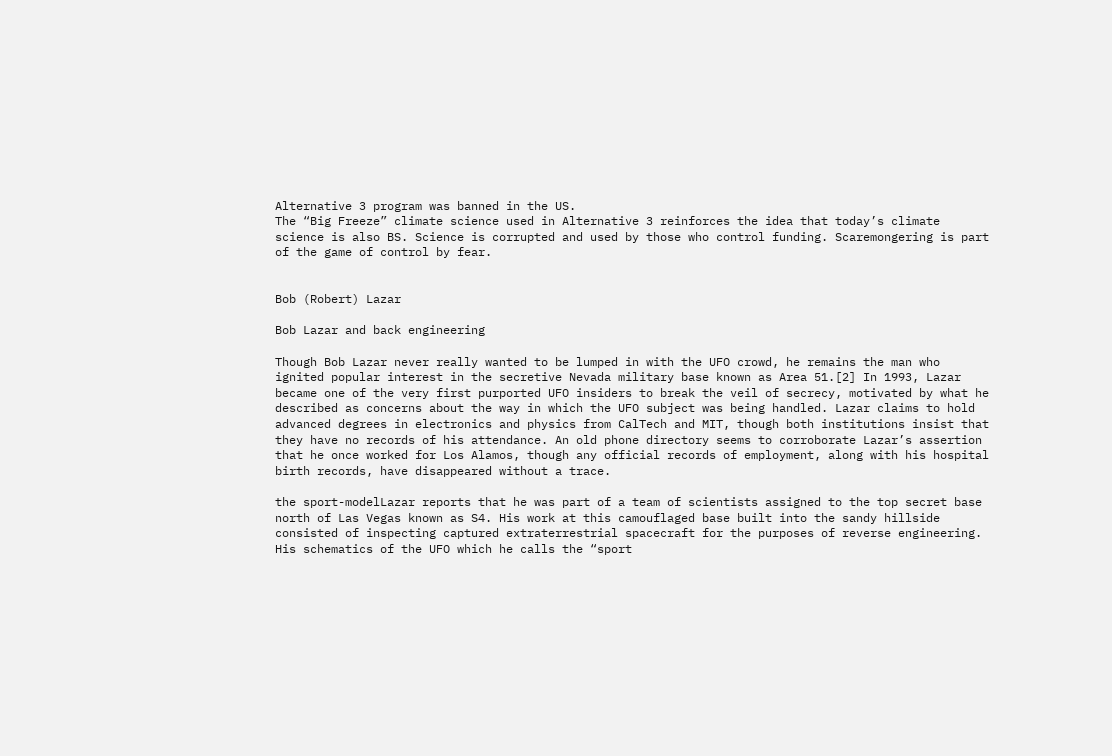Alternative 3 program was banned in the US.
The “Big Freeze” climate science used in Alternative 3 reinforces the idea that today’s climate science is also BS. Science is corrupted and used by those who control funding. Scaremongering is part of the game of control by fear.


Bob (Robert) Lazar

Bob Lazar and back engineering

Though Bob Lazar never really wanted to be lumped in with the UFO crowd, he remains the man who ignited popular interest in the secretive Nevada military base known as Area 51.[2] In 1993, Lazar became one of the very first purported UFO insiders to break the veil of secrecy, motivated by what he described as concerns about the way in which the UFO subject was being handled. Lazar claims to hold advanced degrees in electronics and physics from CalTech and MIT, though both institutions insist that they have no records of his attendance. An old phone directory seems to corroborate Lazar’s assertion that he once worked for Los Alamos, though any official records of employment, along with his hospital birth records, have disappeared without a trace.

the sport-modelLazar reports that he was part of a team of scientists assigned to the top secret base north of Las Vegas known as S4. His work at this camouflaged base built into the sandy hillside consisted of inspecting captured extraterrestrial spacecraft for the purposes of reverse engineering. His schematics of the UFO which he calls the “sport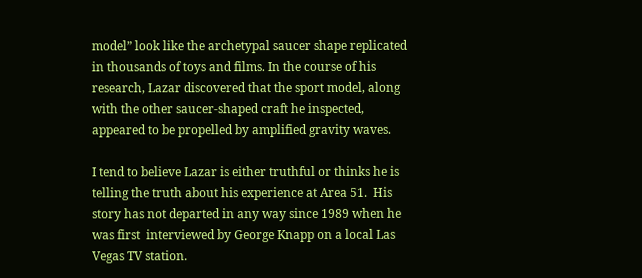model” look like the archetypal saucer shape replicated in thousands of toys and films. In the course of his research, Lazar discovered that the sport model, along with the other saucer-shaped craft he inspected, appeared to be propelled by amplified gravity waves.

I tend to believe Lazar is either truthful or thinks he is telling the truth about his experience at Area 51.  His story has not departed in any way since 1989 when he was first  interviewed by George Knapp on a local Las Vegas TV station.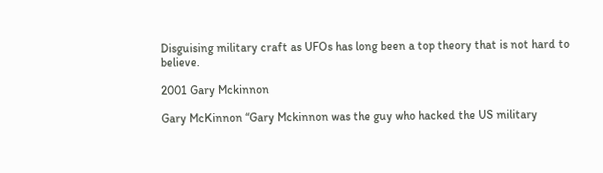Disguising military craft as UFOs has long been a top theory that is not hard to believe.

2001 Gary Mckinnon

Gary McKinnon “Gary Mckinnon was the guy who hacked the US military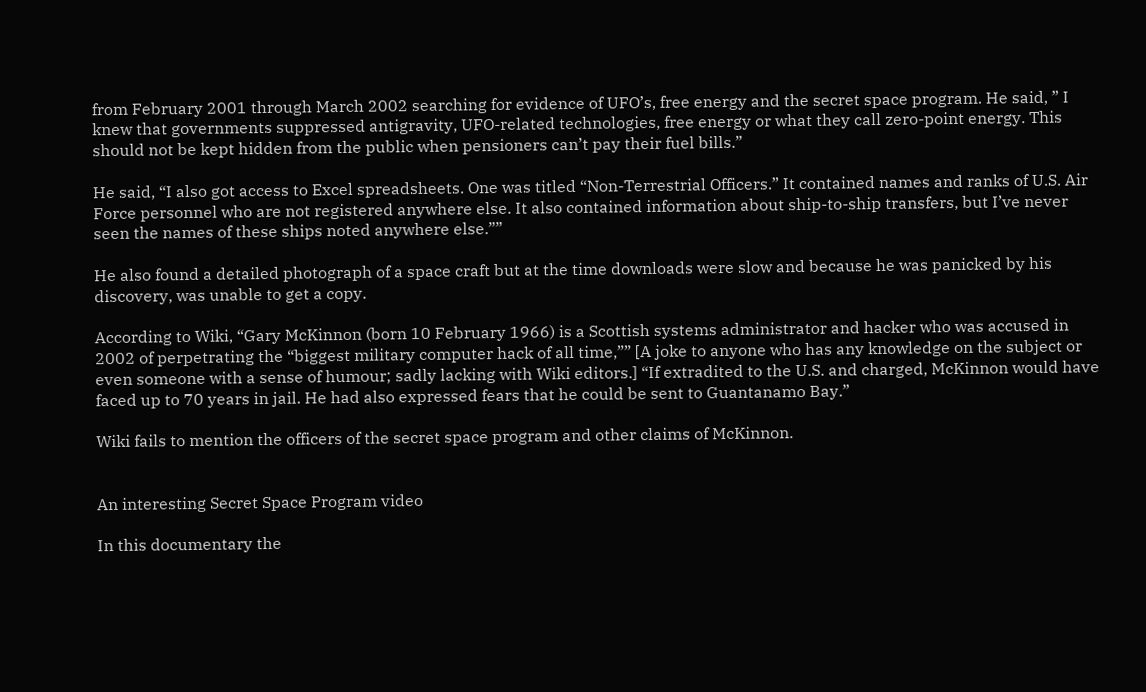from February 2001 through March 2002 searching for evidence of UFO’s, free energy and the secret space program. He said, ” I knew that governments suppressed antigravity, UFO-related technologies, free energy or what they call zero-point energy. This should not be kept hidden from the public when pensioners can’t pay their fuel bills.”

He said, “I also got access to Excel spreadsheets. One was titled “Non-Terrestrial Officers.” It contained names and ranks of U.S. Air Force personnel who are not registered anywhere else. It also contained information about ship-to-ship transfers, but I’ve never seen the names of these ships noted anywhere else.””

He also found a detailed photograph of a space craft but at the time downloads were slow and because he was panicked by his discovery, was unable to get a copy.

According to Wiki, “Gary McKinnon (born 10 February 1966) is a Scottish systems administrator and hacker who was accused in 2002 of perpetrating the “biggest military computer hack of all time,”” [A joke to anyone who has any knowledge on the subject or even someone with a sense of humour; sadly lacking with Wiki editors.] “If extradited to the U.S. and charged, McKinnon would have faced up to 70 years in jail. He had also expressed fears that he could be sent to Guantanamo Bay.”

Wiki fails to mention the officers of the secret space program and other claims of McKinnon.


An interesting Secret Space Program video

In this documentary the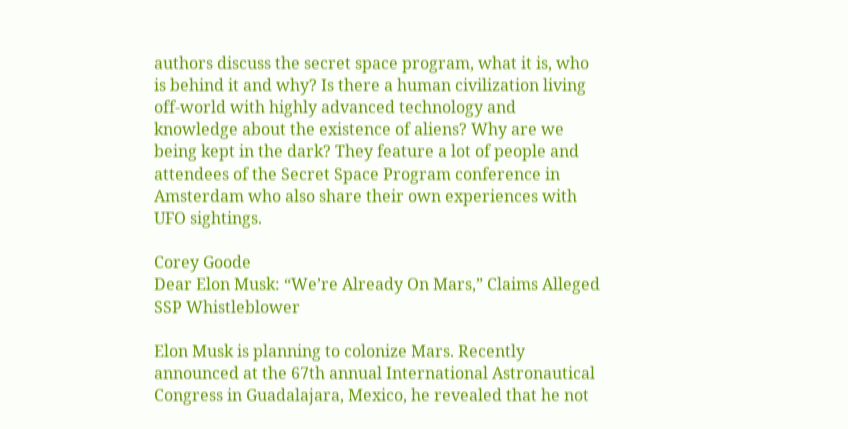authors discuss the secret space program, what it is, who is behind it and why? Is there a human civilization living off-world with highly advanced technology and knowledge about the existence of aliens? Why are we being kept in the dark? They feature a lot of people and attendees of the Secret Space Program conference in Amsterdam who also share their own experiences with UFO sightings.

Corey Goode
Dear Elon Musk: “We’re Already On Mars,” Claims Alleged SSP Whistleblower

Elon Musk is planning to colonize Mars. Recently announced at the 67th annual International Astronautical Congress in Guadalajara, Mexico, he revealed that he not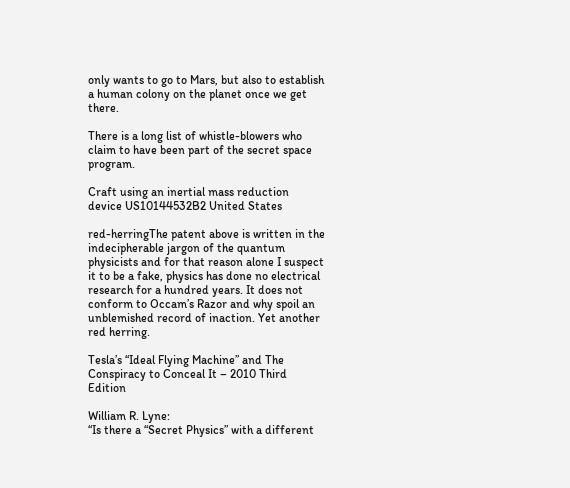only wants to go to Mars, but also to establish a human colony on the planet once we get there.

There is a long list of whistle-blowers who claim to have been part of the secret space program.

Craft using an inertial mass reduction device US10144532B2 United States

red-herringThe patent above is written in the indecipherable jargon of the quantum physicists and for that reason alone I suspect it to be a fake, physics has done no electrical research for a hundred years. It does not conform to Occam’s Razor and why spoil an unblemished record of inaction. Yet another red herring.

Tesla’s “Ideal Flying Machine” and The Conspiracy to Conceal It – 2010 Third Edition

William R. Lyne:
“Is there a “Secret Physics” with a different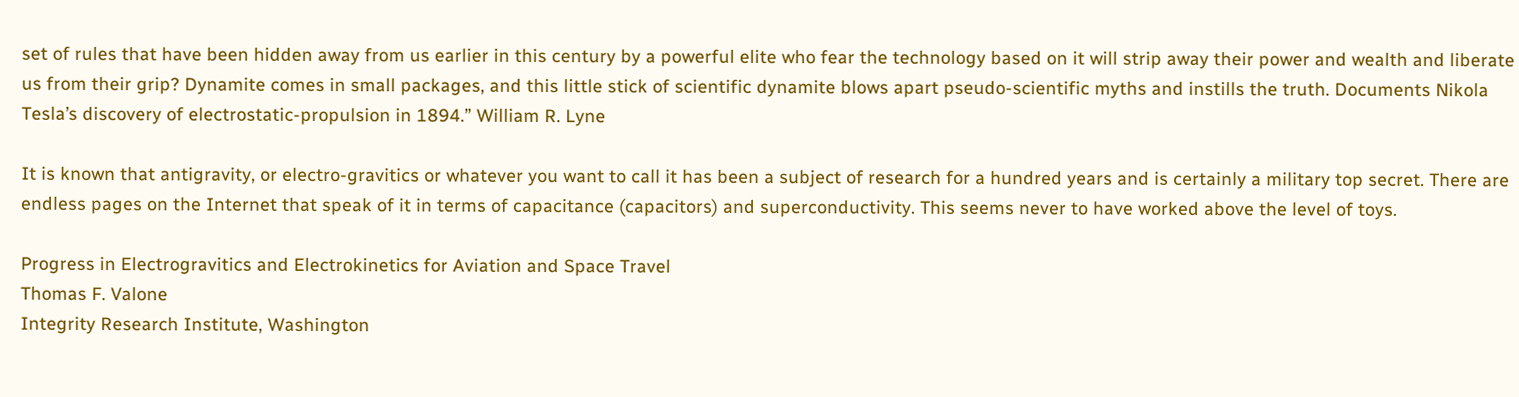set of rules that have been hidden away from us earlier in this century by a powerful elite who fear the technology based on it will strip away their power and wealth and liberate us from their grip? Dynamite comes in small packages, and this little stick of scientific dynamite blows apart pseudo-scientific myths and instills the truth. Documents Nikola Tesla’s discovery of electrostatic-propulsion in 1894.” William R. Lyne

It is known that antigravity, or electro-gravitics or whatever you want to call it has been a subject of research for a hundred years and is certainly a military top secret. There are endless pages on the Internet that speak of it in terms of capacitance (capacitors) and superconductivity. This seems never to have worked above the level of toys.

Progress in Electrogravitics and Electrokinetics for Aviation and Space Travel
Thomas F. Valone
Integrity Research Institute, Washington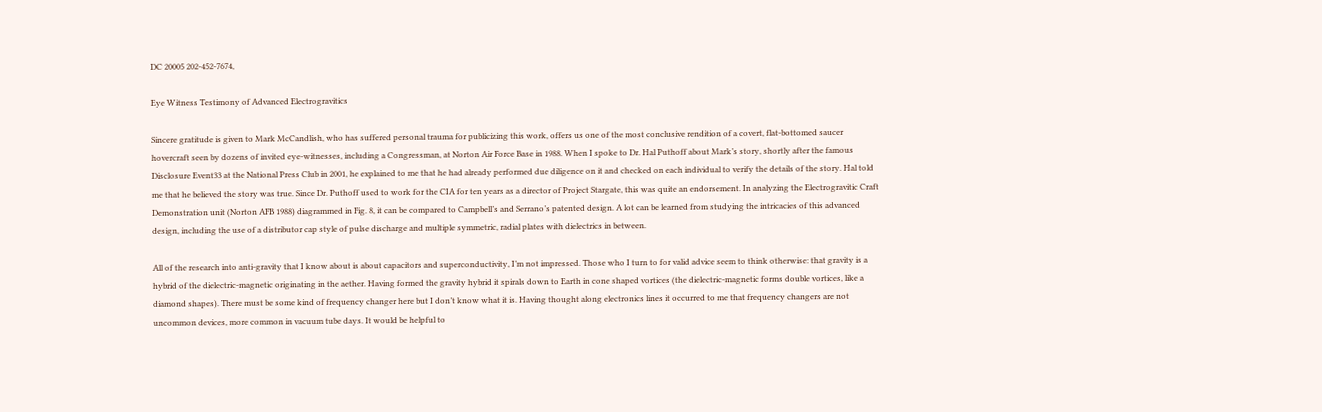DC 20005 202-452-7674,

Eye Witness Testimony of Advanced Electrogravitics

Sincere gratitude is given to Mark McCandlish, who has suffered personal trauma for publicizing this work, offers us one of the most conclusive rendition of a covert, flat-bottomed saucer hovercraft seen by dozens of invited eye-witnesses, including a Congressman, at Norton Air Force Base in 1988. When I spoke to Dr. Hal Puthoff about Mark’s story, shortly after the famous Disclosure Event33 at the National Press Club in 2001, he explained to me that he had already performed due diligence on it and checked on each individual to verify the details of the story. Hal told me that he believed the story was true. Since Dr. Puthoff used to work for the CIA for ten years as a director of Project Stargate, this was quite an endorsement. In analyzing the Electrogravitic Craft Demonstration unit (Norton AFB 1988) diagrammed in Fig. 8, it can be compared to Campbell’s and Serrano’s patented design. A lot can be learned from studying the intricacies of this advanced design, including the use of a distributor cap style of pulse discharge and multiple symmetric, radial plates with dielectrics in between.

All of the research into anti-gravity that I know about is about capacitors and superconductivity, I’m not impressed. Those who I turn to for valid advice seem to think otherwise: that gravity is a hybrid of the dielectric-magnetic originating in the aether. Having formed the gravity hybrid it spirals down to Earth in cone shaped vortices (the dielectric-magnetic forms double vortices, like a diamond shapes). There must be some kind of frequency changer here but I don’t know what it is. Having thought along electronics lines it occurred to me that frequency changers are not uncommon devices, more common in vacuum tube days. It would be helpful to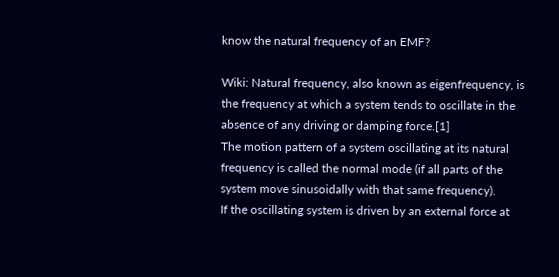know the natural frequency of an EMF?

Wiki: Natural frequency, also known as eigenfrequency, is the frequency at which a system tends to oscillate in the absence of any driving or damping force.[1]
The motion pattern of a system oscillating at its natural frequency is called the normal mode (if all parts of the system move sinusoidally with that same frequency).
If the oscillating system is driven by an external force at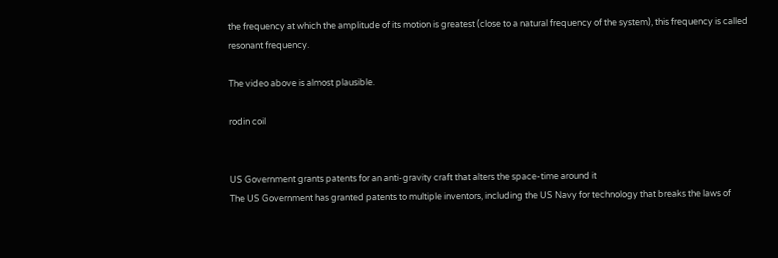the frequency at which the amplitude of its motion is greatest (close to a natural frequency of the system), this frequency is called resonant frequency.

The video above is almost plausible.

rodin coil


US Government grants patents for an anti-gravity craft that alters the space-time around it
The US Government has granted patents to multiple inventors, including the US Navy for technology that breaks the laws of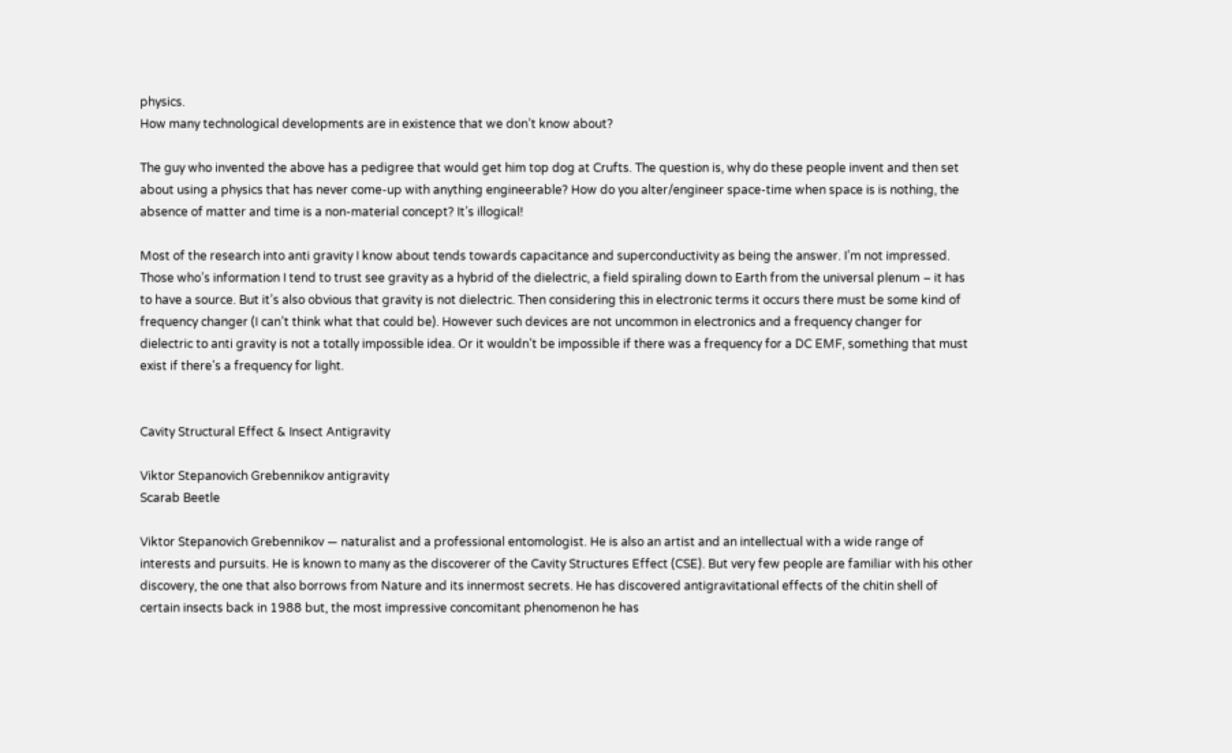physics.
How many technological developments are in existence that we don’t know about?

The guy who invented the above has a pedigree that would get him top dog at Crufts. The question is, why do these people invent and then set about using a physics that has never come-up with anything engineerable? How do you alter/engineer space-time when space is is nothing, the absence of matter and time is a non-material concept? It’s illogical!

Most of the research into anti gravity I know about tends towards capacitance and superconductivity as being the answer. I’m not impressed.
Those who’s information I tend to trust see gravity as a hybrid of the dielectric, a field spiraling down to Earth from the universal plenum – it has to have a source. But it’s also obvious that gravity is not dielectric. Then considering this in electronic terms it occurs there must be some kind of frequency changer (I can’t think what that could be). However such devices are not uncommon in electronics and a frequency changer for dielectric to anti gravity is not a totally impossible idea. Or it wouldn’t be impossible if there was a frequency for a DC EMF, something that must exist if there’s a frequency for light.


Cavity Structural Effect & Insect Antigravity

Viktor Stepanovich Grebennikov antigravity
Scarab Beetle

Viktor Stepanovich Grebennikov — naturalist and a professional entomologist. He is also an artist and an intellectual with a wide range of interests and pursuits. He is known to many as the discoverer of the Cavity Structures Effect (CSE). But very few people are familiar with his other discovery, the one that also borrows from Nature and its innermost secrets. He has discovered antigravitational effects of the chitin shell of certain insects back in 1988 but, the most impressive concomitant phenomenon he has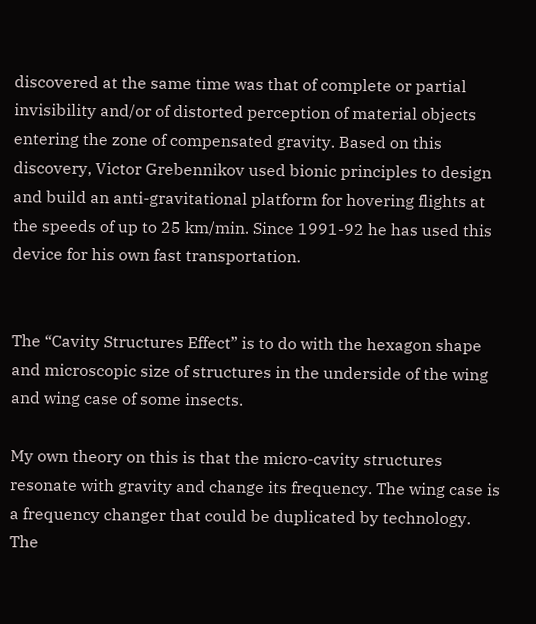discovered at the same time was that of complete or partial invisibility and/or of distorted perception of material objects entering the zone of compensated gravity. Based on this discovery, Victor Grebennikov used bionic principles to design and build an anti-gravitational platform for hovering flights at the speeds of up to 25 km/min. Since 1991-92 he has used this device for his own fast transportation.


The “Cavity Structures Effect” is to do with the hexagon shape and microscopic size of structures in the underside of the wing and wing case of some insects.

My own theory on this is that the micro-cavity structures resonate with gravity and change its frequency. The wing case is a frequency changer that could be duplicated by technology.
The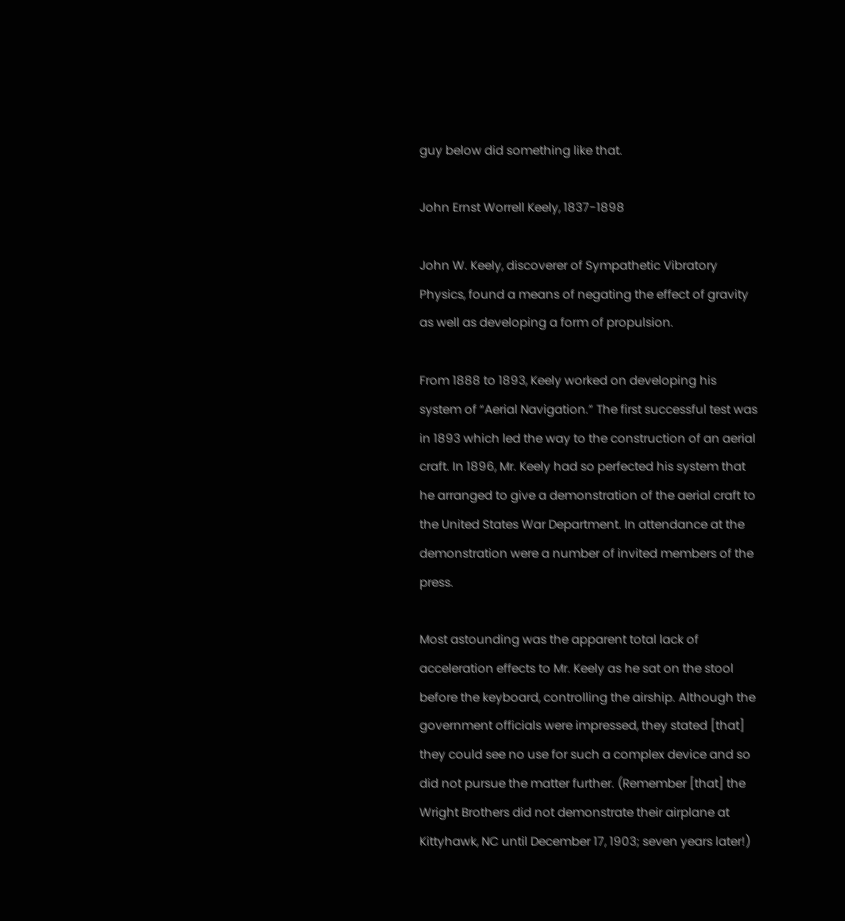guy below did something like that.

John Ernst Worrell Keely, 1837-1898

John W. Keely, discoverer of Sympathetic Vibratory Physics, found a means of negating the effect of gravity as well as developing a form of propulsion.

From 1888 to 1893, Keely worked on developing his system of “Aerial Navigation.” The first successful test was in 1893 which led the way to the construction of an aerial craft. In 1896, Mr. Keely had so perfected his system that he arranged to give a demonstration of the aerial craft to the United States War Department. In attendance at the demonstration were a number of invited members of the press.

Most astounding was the apparent total lack of acceleration effects to Mr. Keely as he sat on the stool before the keyboard, controlling the airship. Although the government officials were impressed, they stated [that] they could see no use for such a complex device and so did not pursue the matter further. (Remember [that] the Wright Brothers did not demonstrate their airplane at Kittyhawk, NC until December 17, 1903; seven years later!)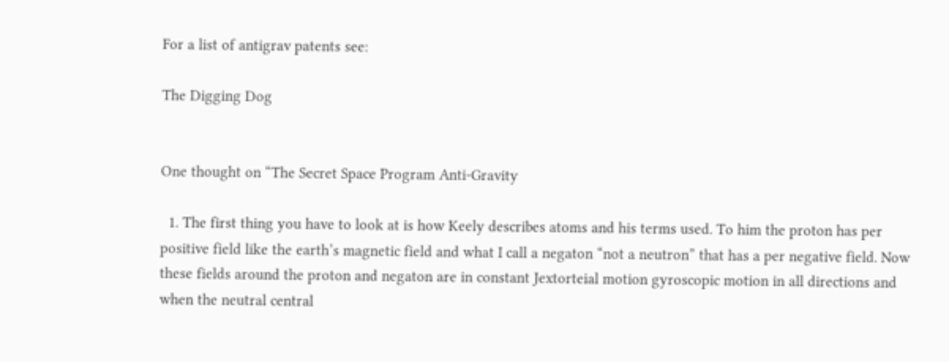For a list of antigrav patents see:

The Digging Dog


One thought on “The Secret Space Program Anti-Gravity

  1. The first thing you have to look at is how Keely describes atoms and his terms used. To him the proton has per positive field like the earth’s magnetic field and what I call a negaton “not a neutron” that has a per negative field. Now these fields around the proton and negaton are in constant Jextorteial motion gyroscopic motion in all directions and when the neutral central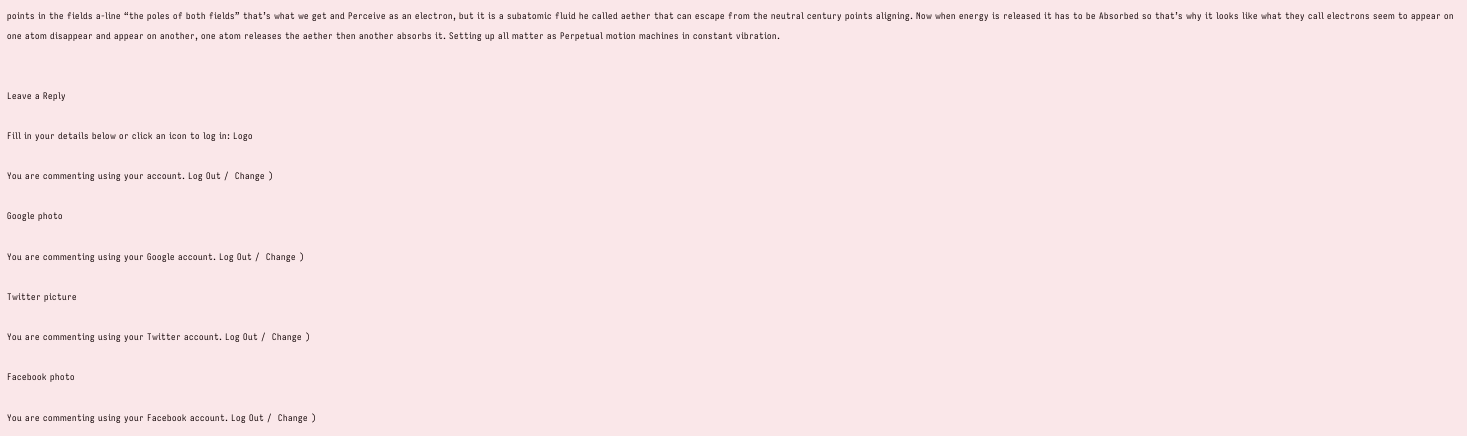points in the fields a-line “the poles of both fields” that’s what we get and Perceive as an electron, but it is a subatomic fluid he called aether that can escape from the neutral century points aligning. Now when energy is released it has to be Absorbed so that’s why it looks like what they call electrons seem to appear on one atom disappear and appear on another, one atom releases the aether then another absorbs it. Setting up all matter as Perpetual motion machines in constant vibration.


Leave a Reply

Fill in your details below or click an icon to log in: Logo

You are commenting using your account. Log Out /  Change )

Google photo

You are commenting using your Google account. Log Out /  Change )

Twitter picture

You are commenting using your Twitter account. Log Out /  Change )

Facebook photo

You are commenting using your Facebook account. Log Out /  Change )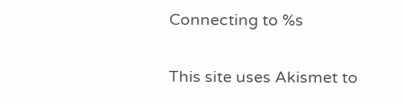Connecting to %s

This site uses Akismet to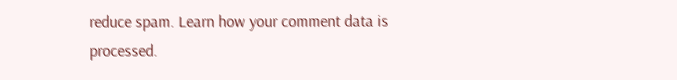reduce spam. Learn how your comment data is processed.